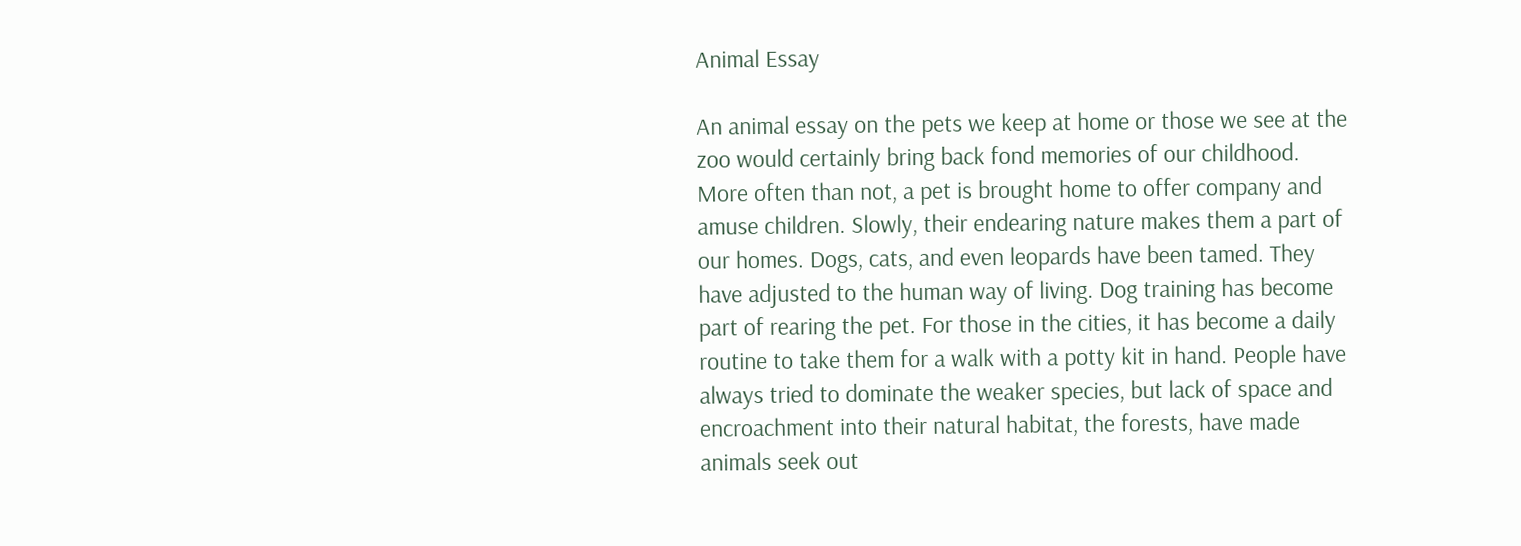Animal Essay

An animal essay on the pets we keep at home or those we see at the zoo would certainly bring back fond memories of our childhood. More often than not, a pet is brought home to offer company and amuse children. Slowly, their endearing nature makes them a part of our homes. Dogs, cats, and even leopards have been tamed. They have adjusted to the human way of living. Dog training has become part of rearing the pet. For those in the cities, it has become a daily routine to take them for a walk with a potty kit in hand. People have always tried to dominate the weaker species, but lack of space and encroachment into their natural habitat, the forests, have made animals seek out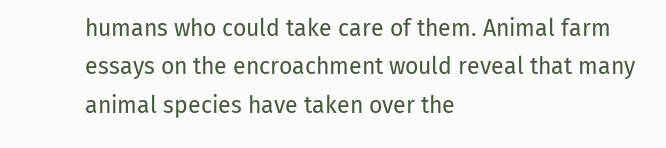humans who could take care of them. Animal farm essays on the encroachment would reveal that many animal species have taken over the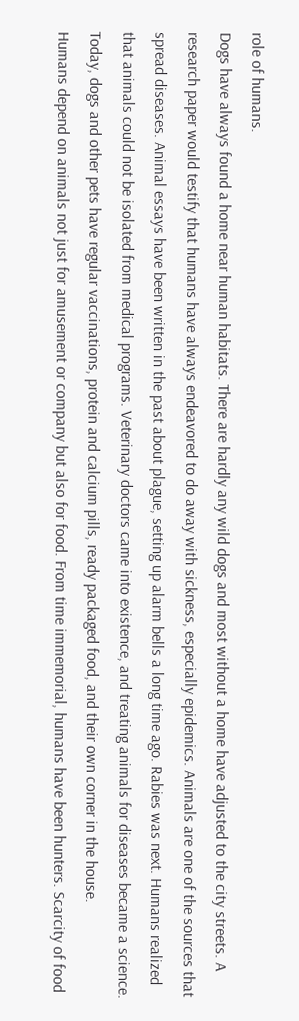role of humans.
Dogs have always found a home near human habitats. There are hardly any wild dogs and most without a home have adjusted to the city streets. A research paper would testify that humans have always endeavored to do away with sickness, especially epidemics. Animals are one of the sources that spread diseases. Animal essays have been written in the past about plague, setting up alarm bells a long time ago. Rabies was next. Humans realized that animals could not be isolated from medical programs. Veterinary doctors came into existence, and treating animals for diseases became a science. Today, dogs and other pets have regular vaccinations, protein and calcium pills, ready packaged food, and their own corner in the house.
Humans depend on animals not just for amusement or company but also for food. From time immemorial, humans have been hunters. Scarcity of food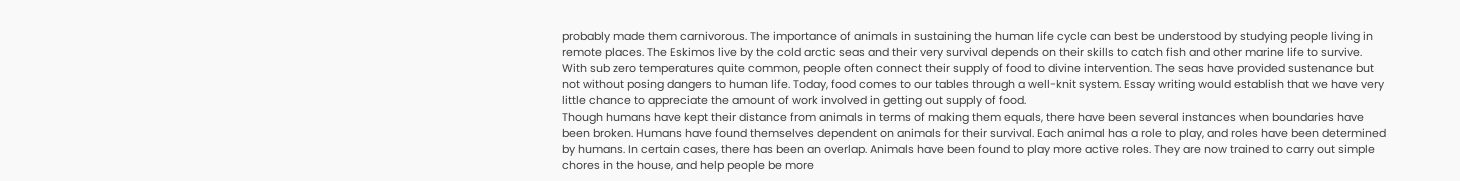probably made them carnivorous. The importance of animals in sustaining the human life cycle can best be understood by studying people living in remote places. The Eskimos live by the cold arctic seas and their very survival depends on their skills to catch fish and other marine life to survive. With sub zero temperatures quite common, people often connect their supply of food to divine intervention. The seas have provided sustenance but not without posing dangers to human life. Today, food comes to our tables through a well-knit system. Essay writing would establish that we have very little chance to appreciate the amount of work involved in getting out supply of food.
Though humans have kept their distance from animals in terms of making them equals, there have been several instances when boundaries have been broken. Humans have found themselves dependent on animals for their survival. Each animal has a role to play, and roles have been determined by humans. In certain cases, there has been an overlap. Animals have been found to play more active roles. They are now trained to carry out simple chores in the house, and help people be more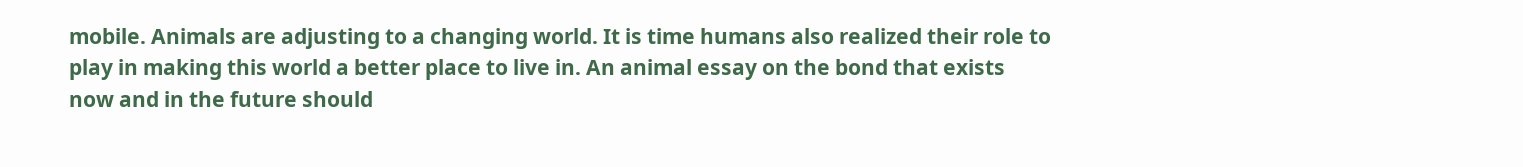mobile. Animals are adjusting to a changing world. It is time humans also realized their role to play in making this world a better place to live in. An animal essay on the bond that exists now and in the future should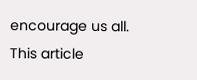encourage us all.
This article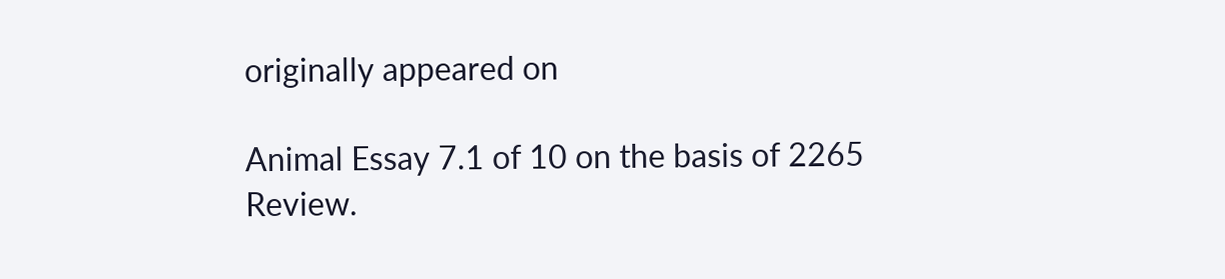originally appeared on

Animal Essay 7.1 of 10 on the basis of 2265 Review.